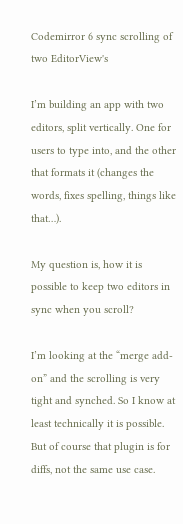Codemirror 6 sync scrolling of two EditorView's

I’m building an app with two editors, split vertically. One for users to type into, and the other that formats it (changes the words, fixes spelling, things like that…).

My question is, how it is possible to keep two editors in sync when you scroll?

I’m looking at the “merge add-on” and the scrolling is very tight and synched. So I know at least technically it is possible. But of course that plugin is for diffs, not the same use case.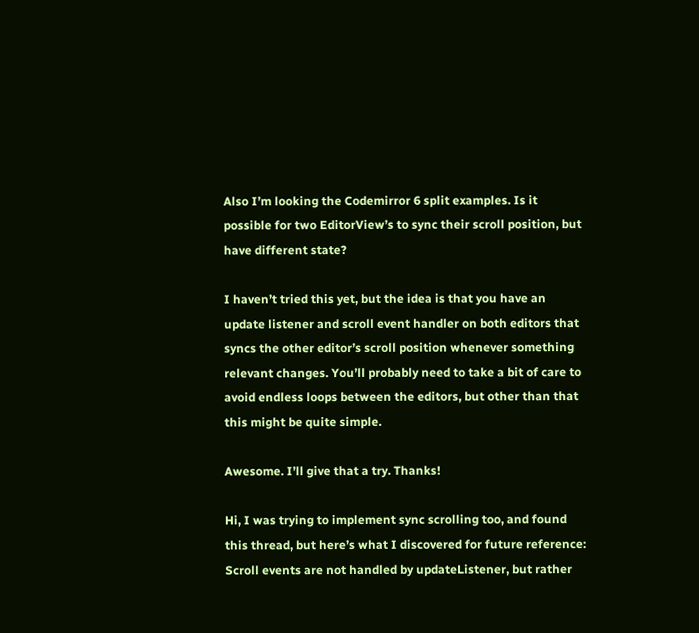Also I’m looking the Codemirror 6 split examples. Is it possible for two EditorView’s to sync their scroll position, but have different state?

I haven’t tried this yet, but the idea is that you have an update listener and scroll event handler on both editors that syncs the other editor’s scroll position whenever something relevant changes. You’ll probably need to take a bit of care to avoid endless loops between the editors, but other than that this might be quite simple.

Awesome. I’ll give that a try. Thanks!

Hi, I was trying to implement sync scrolling too, and found this thread, but here’s what I discovered for future reference:
Scroll events are not handled by updateListener, but rather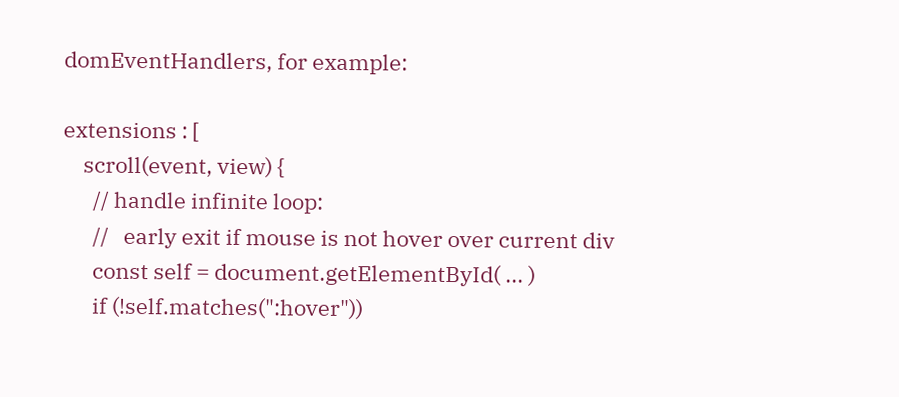domEventHandlers, for example:

extensions : [
    scroll(event, view) {
      // handle infinite loop:
      //   early exit if mouse is not hover over current div
      const self = document.getElementById( ... )
      if (!self.matches(":hover"))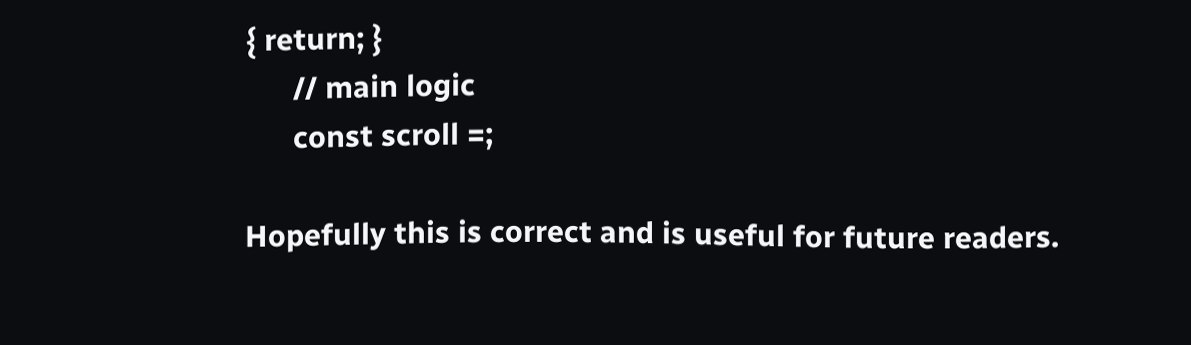{ return; }
      // main logic
      const scroll =;

Hopefully this is correct and is useful for future readers.